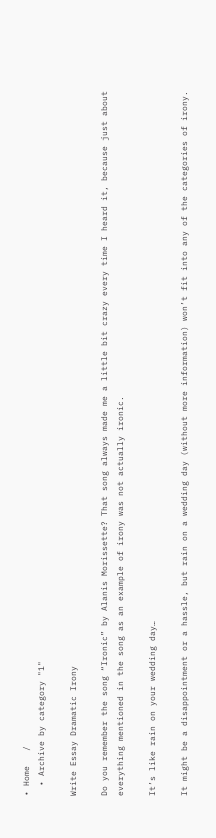• Home   /
  • Archive by category "1"

Write Essay Dramatic Irony

Do you remember the song “Ironic” by Alanis Morissette? That song always made me a little bit crazy every time I heard it, because just about everything mentioned in the song as an example of irony was not actually ironic.

It’s like rain on your wedding day…

It might be a disappointment or a hassle, but rain on a wedding day (without more information) won’t fit into any of the categories of irony.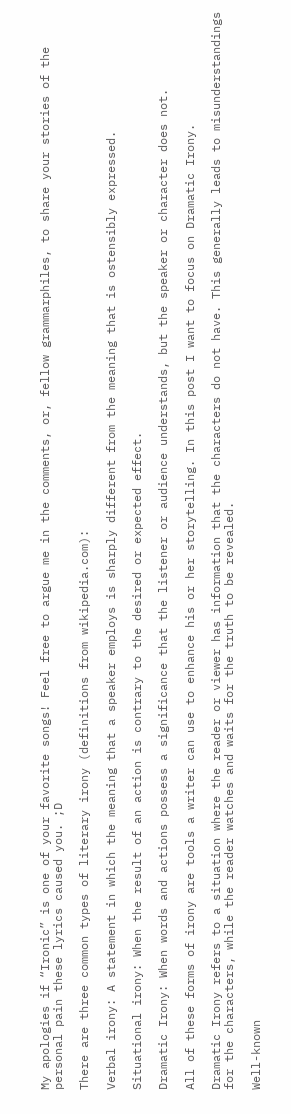My apologies if “Ironic” is one of your favorite songs! Feel free to argue me in the comments, or, fellow grammarphiles, to share your stories of the personal pain these lyrics caused you. ;D

There are three common types of literary irony (definitions from wikipedia.com):

Verbal irony: A statement in which the meaning that a speaker employs is sharply different from the meaning that is ostensibly expressed.

Situational irony: When the result of an action is contrary to the desired or expected effect.

Dramatic Irony: When words and actions possess a significance that the listener or audience understands, but the speaker or character does not.

All of these forms of irony are tools a writer can use to enhance his or her storytelling. In this post I want to focus on Dramatic Irony.

Dramatic Irony refers to a situation where the reader or viewer has information that the characters do not have. This generally leads to misunderstandings for the characters, while the reader watches and waits for the truth to be revealed.

Well-known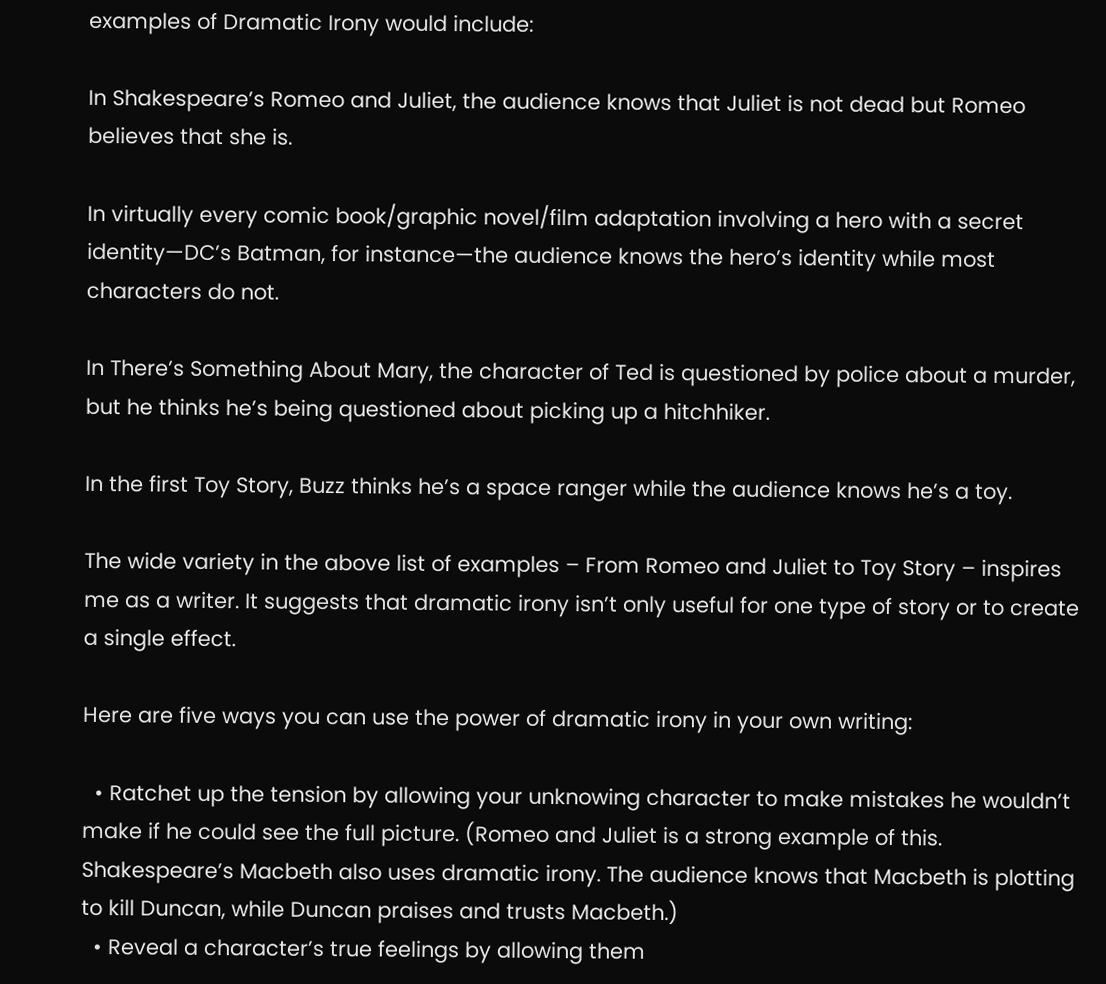examples of Dramatic Irony would include:

In Shakespeare’s Romeo and Juliet, the audience knows that Juliet is not dead but Romeo believes that she is.

In virtually every comic book/graphic novel/film adaptation involving a hero with a secret identity—DC’s Batman, for instance—the audience knows the hero’s identity while most characters do not.

In There’s Something About Mary, the character of Ted is questioned by police about a murder, but he thinks he’s being questioned about picking up a hitchhiker.

In the first Toy Story, Buzz thinks he’s a space ranger while the audience knows he’s a toy.

The wide variety in the above list of examples – From Romeo and Juliet to Toy Story – inspires me as a writer. It suggests that dramatic irony isn’t only useful for one type of story or to create a single effect.

Here are five ways you can use the power of dramatic irony in your own writing:

  • Ratchet up the tension by allowing your unknowing character to make mistakes he wouldn’t make if he could see the full picture. (Romeo and Juliet is a strong example of this. Shakespeare’s Macbeth also uses dramatic irony. The audience knows that Macbeth is plotting to kill Duncan, while Duncan praises and trusts Macbeth.)
  • Reveal a character’s true feelings by allowing them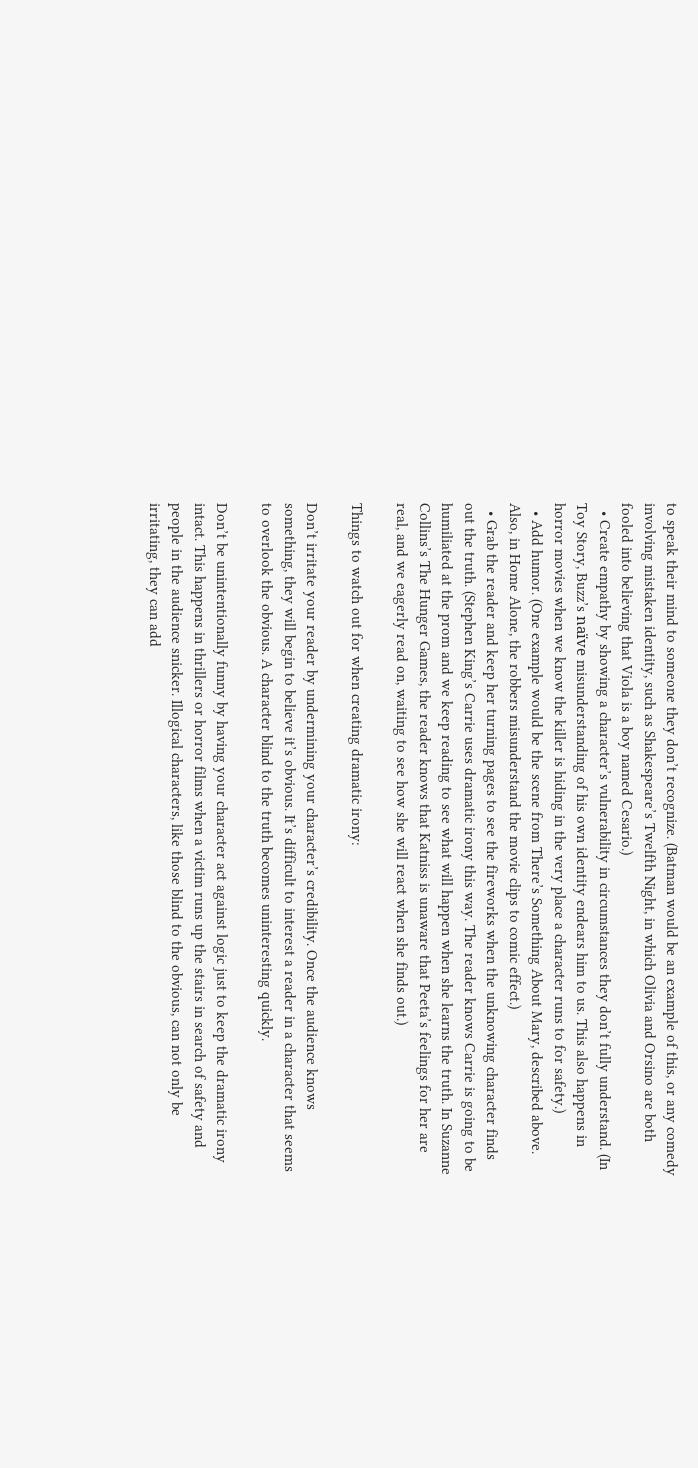to speak their mind to someone they don’t recognize. (Batman would be an example of this, or any comedy involving mistaken identity, such as Shakespeare’s Twelfth Night, in which Olivia and Orsino are both fooled into believing that Viola is a boy named Cesario.)
  • Create empathy by showing a character’s vulnerability in circumstances they don’t fully understand. (In Toy Story, Buzz’s naïve misunderstanding of his own identity endears him to us. This also happens in horror movies when we know the killer is hiding in the very place a character runs to for safety.)
  • Add humor. (One example would be the scene from There’s Something About Mary, described above. Also, in Home Alone, the robbers misunderstand the movie clips to comic effect.)
  • Grab the reader and keep her turning pages to see the fireworks when the unknowing character finds out the truth. (Stephen King’s Carrie uses dramatic irony this way. The reader knows Carrie is going to be humiliated at the prom and we keep reading to see what will happen when she learns the truth. In Suzanne Collins’s The Hunger Games, the reader knows that Katniss is unaware that Peeta’s feelings for her are real, and we eagerly read on, waiting to see how she will react when she finds out.)

Things to watch out for when creating dramatic irony:

Don’t irritate your reader by undermining your character’s credibility. Once the audience knows something, they will begin to believe it’s obvious. It’s difficult to interest a reader in a character that seems to overlook the obvious. A character blind to the truth becomes uninteresting quickly.

Don’t be unintentionally funny by having your character act against logic just to keep the dramatic irony intact. This happens in thrillers or horror films when a victim runs up the stairs in search of safety and people in the audience snicker. Illogical characters, like those blind to the obvious, can not only be irritating, they can add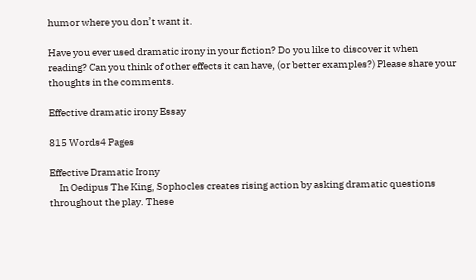humor where you don’t want it.

Have you ever used dramatic irony in your fiction? Do you like to discover it when reading? Can you think of other effects it can have, (or better examples?) Please share your thoughts in the comments.

Effective dramatic irony Essay

815 Words4 Pages

Effective Dramatic Irony
     In Oedipus The King, Sophocles creates rising action by asking dramatic questions throughout the play. These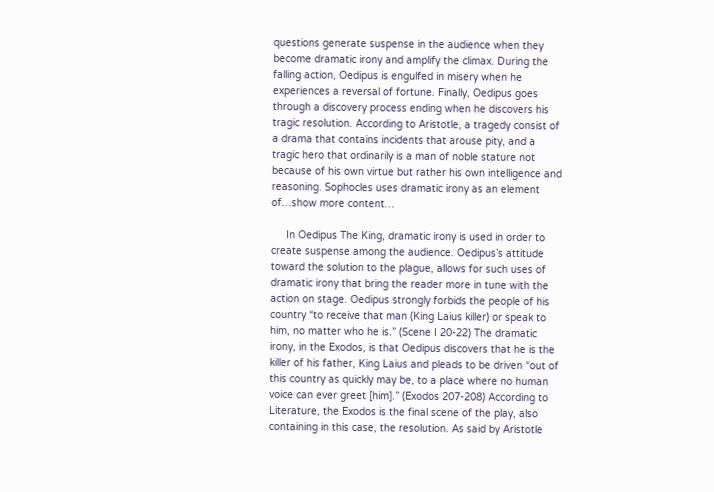questions generate suspense in the audience when they become dramatic irony and amplify the climax. During the falling action, Oedipus is engulfed in misery when he experiences a reversal of fortune. Finally, Oedipus goes through a discovery process ending when he discovers his tragic resolution. According to Aristotle, a tragedy consist of a drama that contains incidents that arouse pity, and a tragic hero that ordinarily is a man of noble stature not because of his own virtue but rather his own intelligence and reasoning. Sophocles uses dramatic irony as an element of…show more content…

     In Oedipus The King, dramatic irony is used in order to create suspense among the audience. Oedipus’s attitude toward the solution to the plague, allows for such uses of dramatic irony that bring the reader more in tune with the action on stage. Oedipus strongly forbids the people of his country “to receive that man (King Laius killer) or speak to him, no matter who he is.” (Scene I 20-22) The dramatic irony, in the Exodos, is that Oedipus discovers that he is the killer of his father, King Laius and pleads to be driven “out of this country as quickly may be, to a place where no human voice can ever greet [him].” (Exodos 207-208) According to Literature, the Exodos is the final scene of the play, also containing in this case, the resolution. As said by Aristotle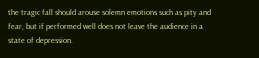the tragic fall should arouse solemn emotions such as pity and fear, but if performed well does not leave the audience in a state of depression.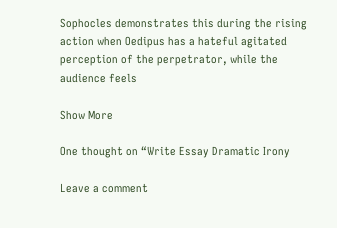Sophocles demonstrates this during the rising action when Oedipus has a hateful agitated perception of the perpetrator, while the audience feels

Show More

One thought on “Write Essay Dramatic Irony

Leave a comment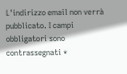L'indirizzo email non verrà pubblicato. I campi obbligatori sono contrassegnati *